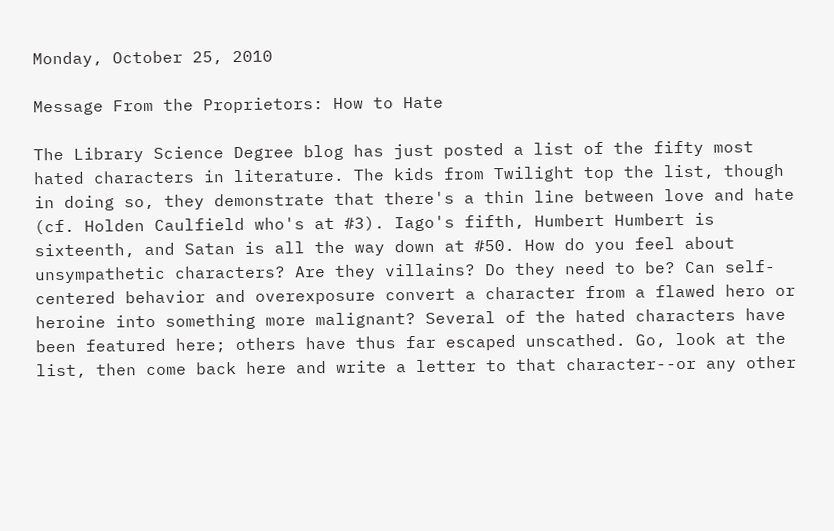Monday, October 25, 2010

Message From the Proprietors: How to Hate

The Library Science Degree blog has just posted a list of the fifty most hated characters in literature. The kids from Twilight top the list, though in doing so, they demonstrate that there's a thin line between love and hate (cf. Holden Caulfield who's at #3). Iago's fifth, Humbert Humbert is sixteenth, and Satan is all the way down at #50. How do you feel about unsympathetic characters? Are they villains? Do they need to be? Can self-centered behavior and overexposure convert a character from a flawed hero or heroine into something more malignant? Several of the hated characters have been featured here; others have thus far escaped unscathed. Go, look at the list, then come back here and write a letter to that character--or any other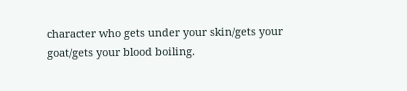character who gets under your skin/gets your goat/gets your blood boiling.